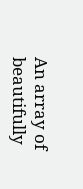An array of beautifully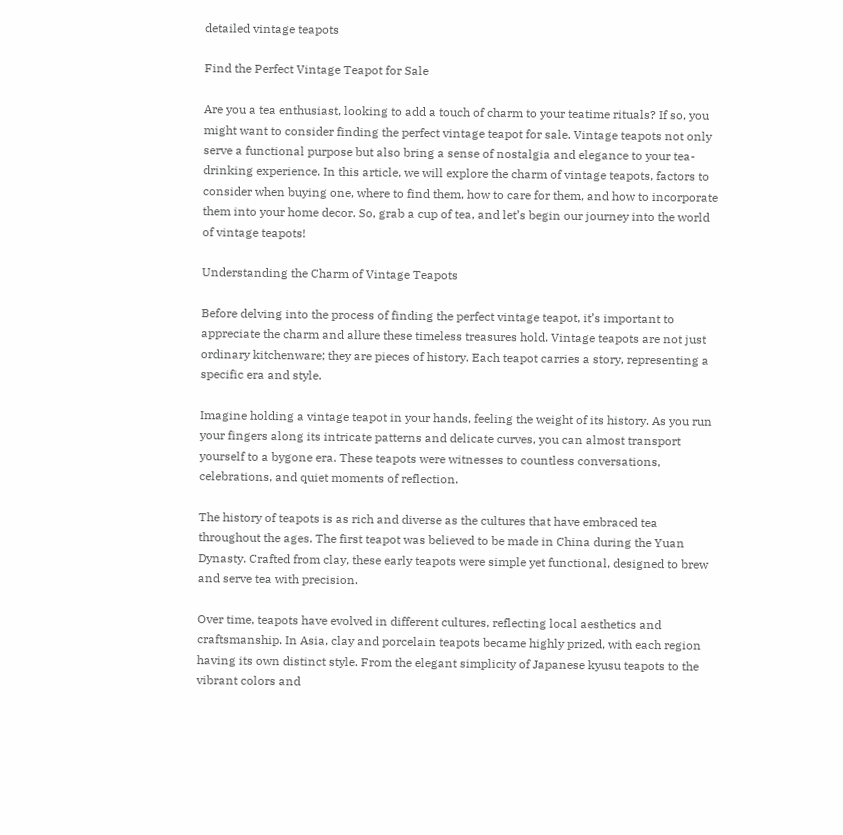detailed vintage teapots

Find the Perfect Vintage Teapot for Sale

Are you a tea enthusiast, looking to add a touch of charm to your teatime rituals? If so, you might want to consider finding the perfect vintage teapot for sale. Vintage teapots not only serve a functional purpose but also bring a sense of nostalgia and elegance to your tea-drinking experience. In this article, we will explore the charm of vintage teapots, factors to consider when buying one, where to find them, how to care for them, and how to incorporate them into your home decor. So, grab a cup of tea, and let’s begin our journey into the world of vintage teapots!

Understanding the Charm of Vintage Teapots

Before delving into the process of finding the perfect vintage teapot, it’s important to appreciate the charm and allure these timeless treasures hold. Vintage teapots are not just ordinary kitchenware; they are pieces of history. Each teapot carries a story, representing a specific era and style.

Imagine holding a vintage teapot in your hands, feeling the weight of its history. As you run your fingers along its intricate patterns and delicate curves, you can almost transport yourself to a bygone era. These teapots were witnesses to countless conversations, celebrations, and quiet moments of reflection.

The history of teapots is as rich and diverse as the cultures that have embraced tea throughout the ages. The first teapot was believed to be made in China during the Yuan Dynasty. Crafted from clay, these early teapots were simple yet functional, designed to brew and serve tea with precision.

Over time, teapots have evolved in different cultures, reflecting local aesthetics and craftsmanship. In Asia, clay and porcelain teapots became highly prized, with each region having its own distinct style. From the elegant simplicity of Japanese kyusu teapots to the vibrant colors and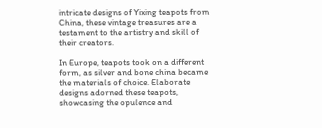intricate designs of Yixing teapots from China, these vintage treasures are a testament to the artistry and skill of their creators.

In Europe, teapots took on a different form, as silver and bone china became the materials of choice. Elaborate designs adorned these teapots, showcasing the opulence and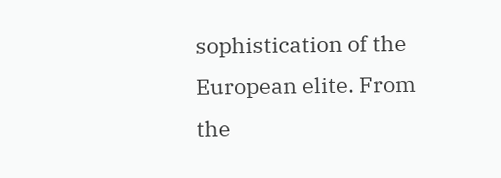sophistication of the European elite. From the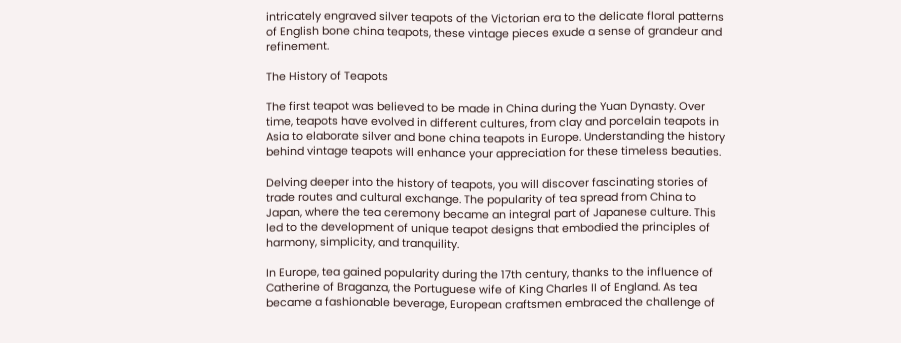intricately engraved silver teapots of the Victorian era to the delicate floral patterns of English bone china teapots, these vintage pieces exude a sense of grandeur and refinement.

The History of Teapots

The first teapot was believed to be made in China during the Yuan Dynasty. Over time, teapots have evolved in different cultures, from clay and porcelain teapots in Asia to elaborate silver and bone china teapots in Europe. Understanding the history behind vintage teapots will enhance your appreciation for these timeless beauties.

Delving deeper into the history of teapots, you will discover fascinating stories of trade routes and cultural exchange. The popularity of tea spread from China to Japan, where the tea ceremony became an integral part of Japanese culture. This led to the development of unique teapot designs that embodied the principles of harmony, simplicity, and tranquility.

In Europe, tea gained popularity during the 17th century, thanks to the influence of Catherine of Braganza, the Portuguese wife of King Charles II of England. As tea became a fashionable beverage, European craftsmen embraced the challenge of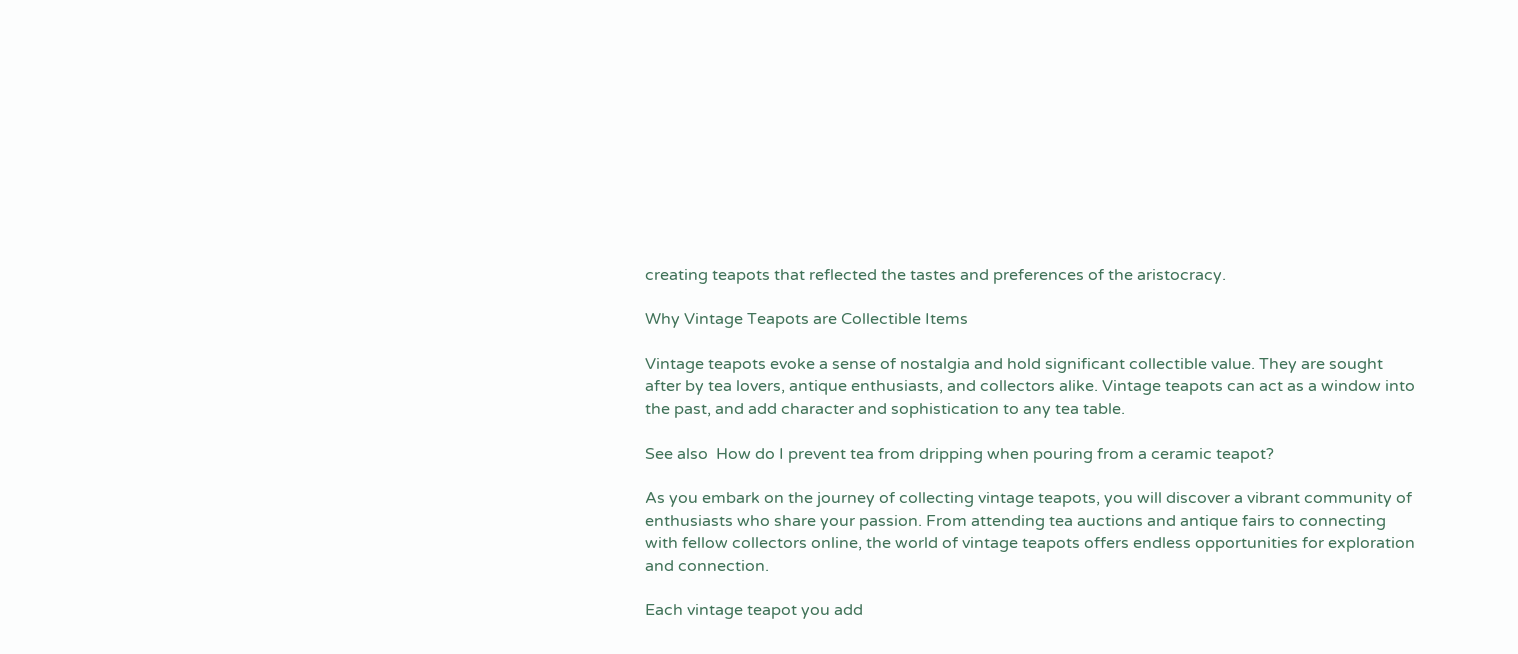creating teapots that reflected the tastes and preferences of the aristocracy.

Why Vintage Teapots are Collectible Items

Vintage teapots evoke a sense of nostalgia and hold significant collectible value. They are sought after by tea lovers, antique enthusiasts, and collectors alike. Vintage teapots can act as a window into the past, and add character and sophistication to any tea table.

See also  How do I prevent tea from dripping when pouring from a ceramic teapot?

As you embark on the journey of collecting vintage teapots, you will discover a vibrant community of enthusiasts who share your passion. From attending tea auctions and antique fairs to connecting with fellow collectors online, the world of vintage teapots offers endless opportunities for exploration and connection.

Each vintage teapot you add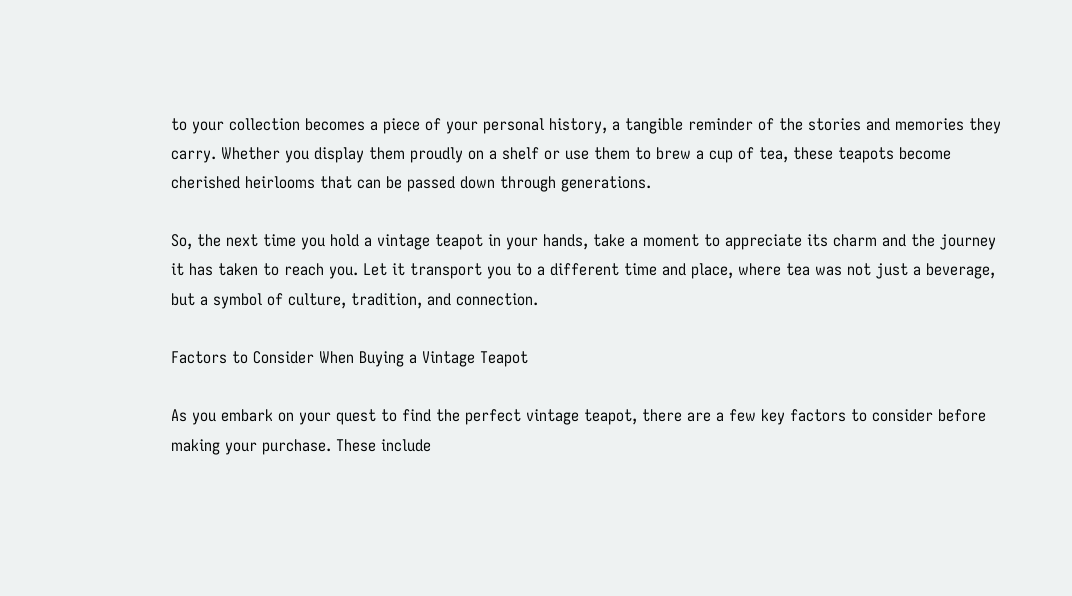to your collection becomes a piece of your personal history, a tangible reminder of the stories and memories they carry. Whether you display them proudly on a shelf or use them to brew a cup of tea, these teapots become cherished heirlooms that can be passed down through generations.

So, the next time you hold a vintage teapot in your hands, take a moment to appreciate its charm and the journey it has taken to reach you. Let it transport you to a different time and place, where tea was not just a beverage, but a symbol of culture, tradition, and connection.

Factors to Consider When Buying a Vintage Teapot

As you embark on your quest to find the perfect vintage teapot, there are a few key factors to consider before making your purchase. These include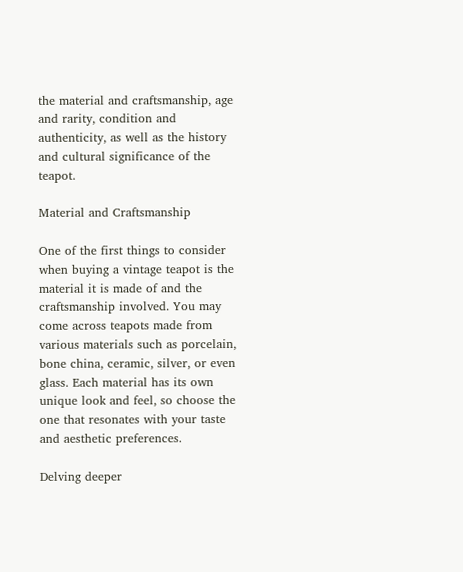the material and craftsmanship, age and rarity, condition and authenticity, as well as the history and cultural significance of the teapot.

Material and Craftsmanship

One of the first things to consider when buying a vintage teapot is the material it is made of and the craftsmanship involved. You may come across teapots made from various materials such as porcelain, bone china, ceramic, silver, or even glass. Each material has its own unique look and feel, so choose the one that resonates with your taste and aesthetic preferences.

Delving deeper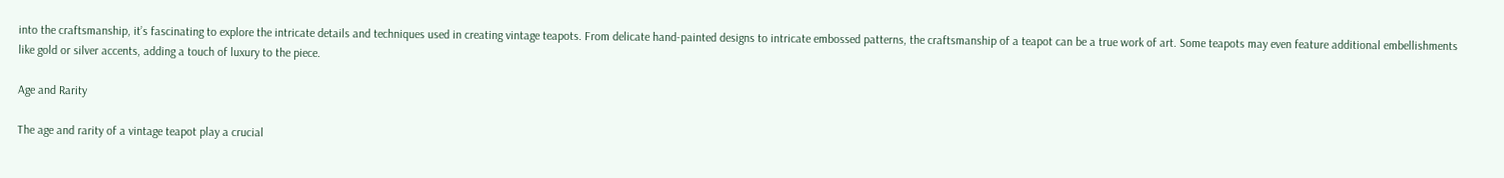into the craftsmanship, it’s fascinating to explore the intricate details and techniques used in creating vintage teapots. From delicate hand-painted designs to intricate embossed patterns, the craftsmanship of a teapot can be a true work of art. Some teapots may even feature additional embellishments like gold or silver accents, adding a touch of luxury to the piece.

Age and Rarity

The age and rarity of a vintage teapot play a crucial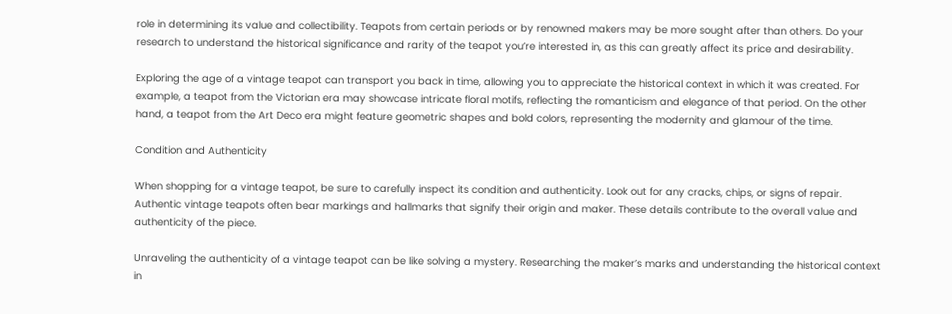role in determining its value and collectibility. Teapots from certain periods or by renowned makers may be more sought after than others. Do your research to understand the historical significance and rarity of the teapot you’re interested in, as this can greatly affect its price and desirability.

Exploring the age of a vintage teapot can transport you back in time, allowing you to appreciate the historical context in which it was created. For example, a teapot from the Victorian era may showcase intricate floral motifs, reflecting the romanticism and elegance of that period. On the other hand, a teapot from the Art Deco era might feature geometric shapes and bold colors, representing the modernity and glamour of the time.

Condition and Authenticity

When shopping for a vintage teapot, be sure to carefully inspect its condition and authenticity. Look out for any cracks, chips, or signs of repair. Authentic vintage teapots often bear markings and hallmarks that signify their origin and maker. These details contribute to the overall value and authenticity of the piece.

Unraveling the authenticity of a vintage teapot can be like solving a mystery. Researching the maker’s marks and understanding the historical context in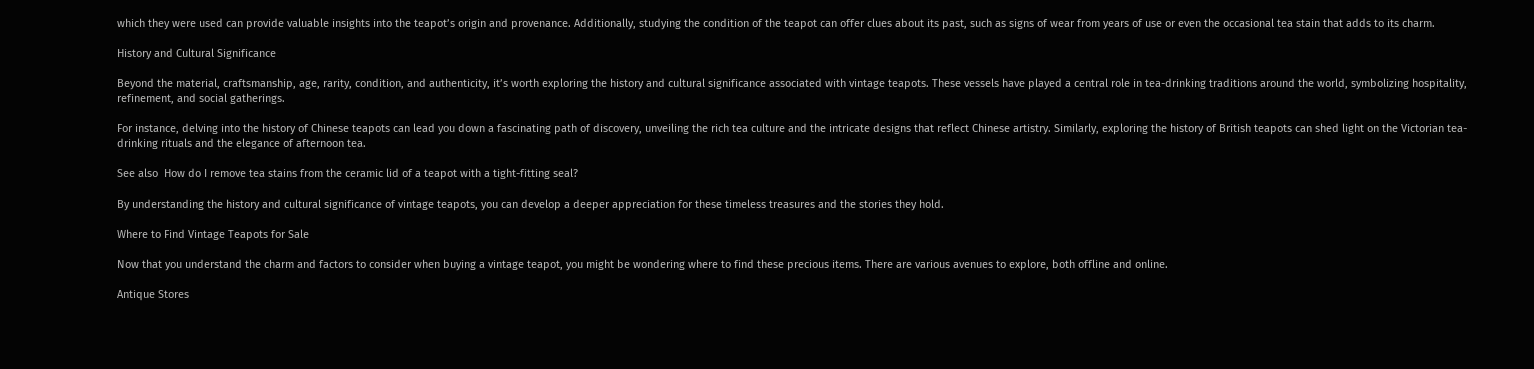which they were used can provide valuable insights into the teapot’s origin and provenance. Additionally, studying the condition of the teapot can offer clues about its past, such as signs of wear from years of use or even the occasional tea stain that adds to its charm.

History and Cultural Significance

Beyond the material, craftsmanship, age, rarity, condition, and authenticity, it’s worth exploring the history and cultural significance associated with vintage teapots. These vessels have played a central role in tea-drinking traditions around the world, symbolizing hospitality, refinement, and social gatherings.

For instance, delving into the history of Chinese teapots can lead you down a fascinating path of discovery, unveiling the rich tea culture and the intricate designs that reflect Chinese artistry. Similarly, exploring the history of British teapots can shed light on the Victorian tea-drinking rituals and the elegance of afternoon tea.

See also  How do I remove tea stains from the ceramic lid of a teapot with a tight-fitting seal?

By understanding the history and cultural significance of vintage teapots, you can develop a deeper appreciation for these timeless treasures and the stories they hold.

Where to Find Vintage Teapots for Sale

Now that you understand the charm and factors to consider when buying a vintage teapot, you might be wondering where to find these precious items. There are various avenues to explore, both offline and online.

Antique Stores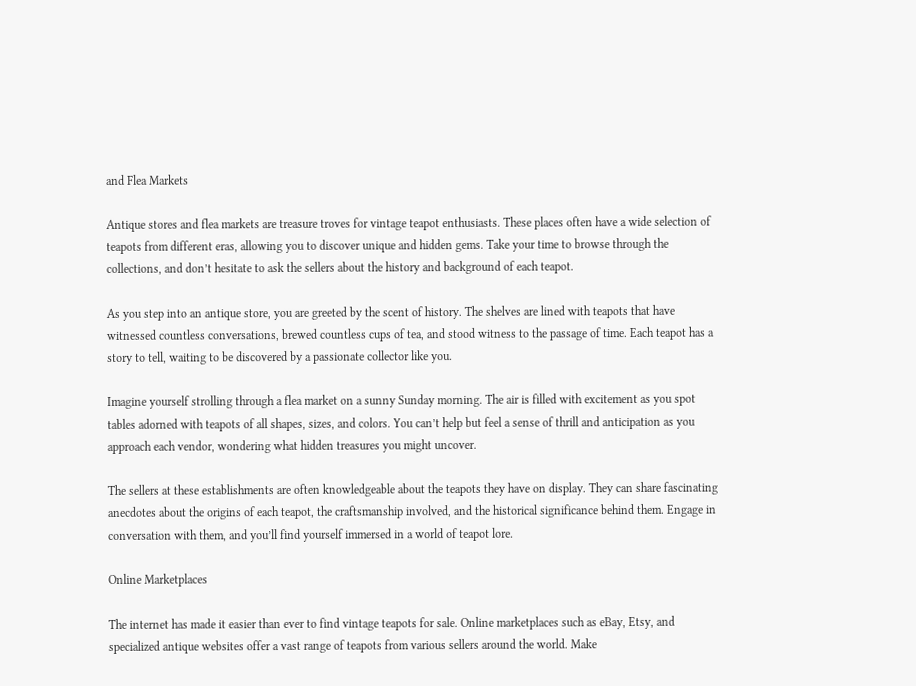and Flea Markets

Antique stores and flea markets are treasure troves for vintage teapot enthusiasts. These places often have a wide selection of teapots from different eras, allowing you to discover unique and hidden gems. Take your time to browse through the collections, and don’t hesitate to ask the sellers about the history and background of each teapot.

As you step into an antique store, you are greeted by the scent of history. The shelves are lined with teapots that have witnessed countless conversations, brewed countless cups of tea, and stood witness to the passage of time. Each teapot has a story to tell, waiting to be discovered by a passionate collector like you.

Imagine yourself strolling through a flea market on a sunny Sunday morning. The air is filled with excitement as you spot tables adorned with teapots of all shapes, sizes, and colors. You can’t help but feel a sense of thrill and anticipation as you approach each vendor, wondering what hidden treasures you might uncover.

The sellers at these establishments are often knowledgeable about the teapots they have on display. They can share fascinating anecdotes about the origins of each teapot, the craftsmanship involved, and the historical significance behind them. Engage in conversation with them, and you’ll find yourself immersed in a world of teapot lore.

Online Marketplaces

The internet has made it easier than ever to find vintage teapots for sale. Online marketplaces such as eBay, Etsy, and specialized antique websites offer a vast range of teapots from various sellers around the world. Make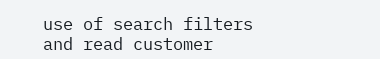use of search filters and read customer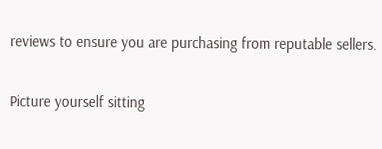reviews to ensure you are purchasing from reputable sellers.

Picture yourself sitting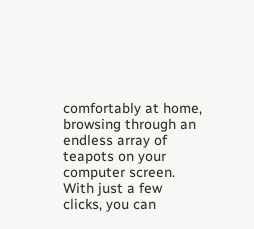comfortably at home, browsing through an endless array of teapots on your computer screen. With just a few clicks, you can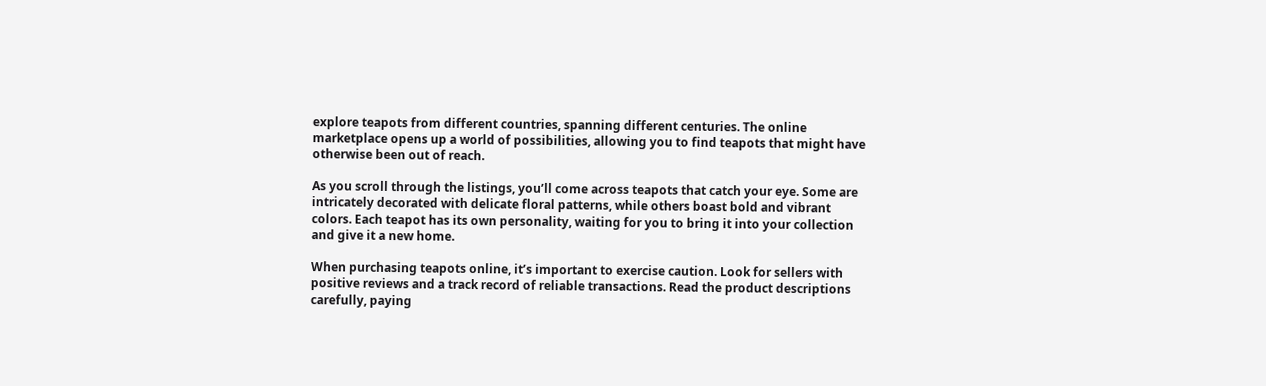explore teapots from different countries, spanning different centuries. The online marketplace opens up a world of possibilities, allowing you to find teapots that might have otherwise been out of reach.

As you scroll through the listings, you’ll come across teapots that catch your eye. Some are intricately decorated with delicate floral patterns, while others boast bold and vibrant colors. Each teapot has its own personality, waiting for you to bring it into your collection and give it a new home.

When purchasing teapots online, it’s important to exercise caution. Look for sellers with positive reviews and a track record of reliable transactions. Read the product descriptions carefully, paying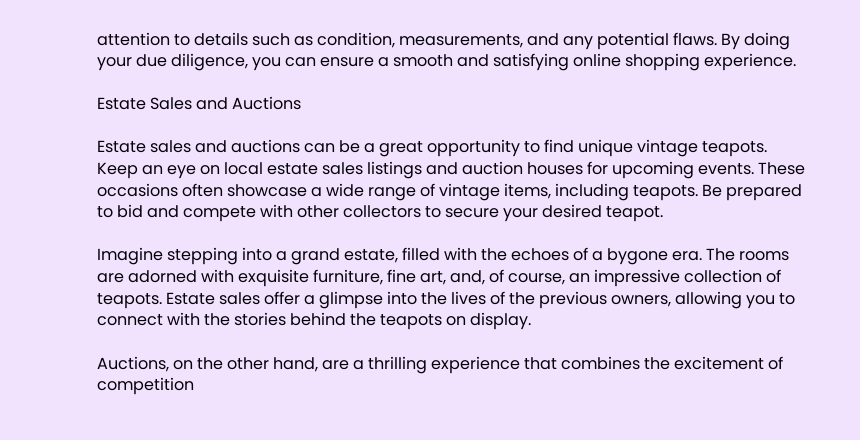attention to details such as condition, measurements, and any potential flaws. By doing your due diligence, you can ensure a smooth and satisfying online shopping experience.

Estate Sales and Auctions

Estate sales and auctions can be a great opportunity to find unique vintage teapots. Keep an eye on local estate sales listings and auction houses for upcoming events. These occasions often showcase a wide range of vintage items, including teapots. Be prepared to bid and compete with other collectors to secure your desired teapot.

Imagine stepping into a grand estate, filled with the echoes of a bygone era. The rooms are adorned with exquisite furniture, fine art, and, of course, an impressive collection of teapots. Estate sales offer a glimpse into the lives of the previous owners, allowing you to connect with the stories behind the teapots on display.

Auctions, on the other hand, are a thrilling experience that combines the excitement of competition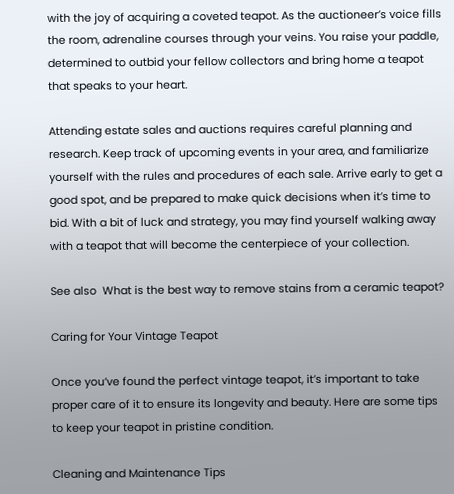with the joy of acquiring a coveted teapot. As the auctioneer’s voice fills the room, adrenaline courses through your veins. You raise your paddle, determined to outbid your fellow collectors and bring home a teapot that speaks to your heart.

Attending estate sales and auctions requires careful planning and research. Keep track of upcoming events in your area, and familiarize yourself with the rules and procedures of each sale. Arrive early to get a good spot, and be prepared to make quick decisions when it’s time to bid. With a bit of luck and strategy, you may find yourself walking away with a teapot that will become the centerpiece of your collection.

See also  What is the best way to remove stains from a ceramic teapot?

Caring for Your Vintage Teapot

Once you’ve found the perfect vintage teapot, it’s important to take proper care of it to ensure its longevity and beauty. Here are some tips to keep your teapot in pristine condition.

Cleaning and Maintenance Tips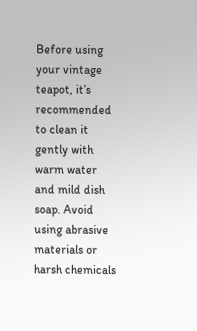Before using your vintage teapot, it’s recommended to clean it gently with warm water and mild dish soap. Avoid using abrasive materials or harsh chemicals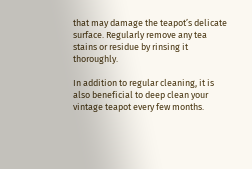that may damage the teapot’s delicate surface. Regularly remove any tea stains or residue by rinsing it thoroughly.

In addition to regular cleaning, it is also beneficial to deep clean your vintage teapot every few months.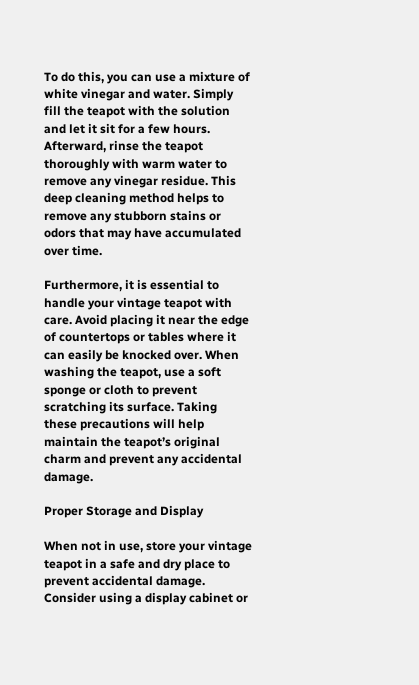To do this, you can use a mixture of white vinegar and water. Simply fill the teapot with the solution and let it sit for a few hours. Afterward, rinse the teapot thoroughly with warm water to remove any vinegar residue. This deep cleaning method helps to remove any stubborn stains or odors that may have accumulated over time.

Furthermore, it is essential to handle your vintage teapot with care. Avoid placing it near the edge of countertops or tables where it can easily be knocked over. When washing the teapot, use a soft sponge or cloth to prevent scratching its surface. Taking these precautions will help maintain the teapot’s original charm and prevent any accidental damage.

Proper Storage and Display

When not in use, store your vintage teapot in a safe and dry place to prevent accidental damage. Consider using a display cabinet or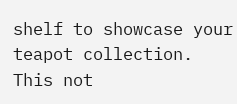shelf to showcase your teapot collection. This not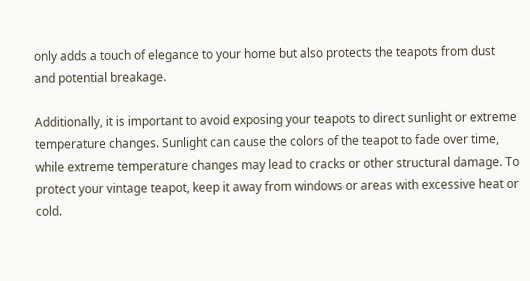only adds a touch of elegance to your home but also protects the teapots from dust and potential breakage.

Additionally, it is important to avoid exposing your teapots to direct sunlight or extreme temperature changes. Sunlight can cause the colors of the teapot to fade over time, while extreme temperature changes may lead to cracks or other structural damage. To protect your vintage teapot, keep it away from windows or areas with excessive heat or cold.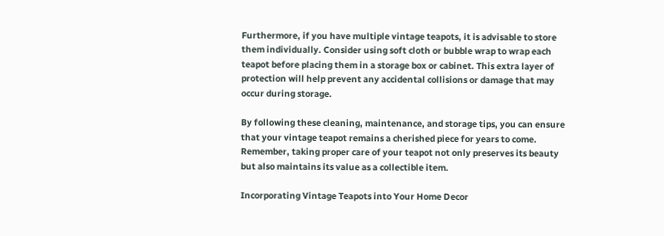Furthermore, if you have multiple vintage teapots, it is advisable to store them individually. Consider using soft cloth or bubble wrap to wrap each teapot before placing them in a storage box or cabinet. This extra layer of protection will help prevent any accidental collisions or damage that may occur during storage.

By following these cleaning, maintenance, and storage tips, you can ensure that your vintage teapot remains a cherished piece for years to come. Remember, taking proper care of your teapot not only preserves its beauty but also maintains its value as a collectible item.

Incorporating Vintage Teapots into Your Home Decor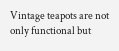Vintage teapots are not only functional but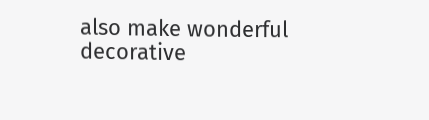also make wonderful decorative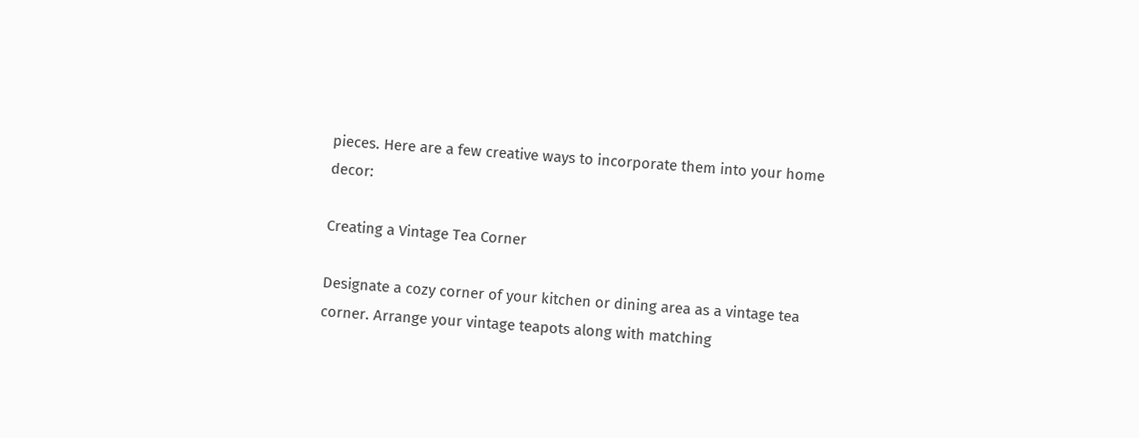pieces. Here are a few creative ways to incorporate them into your home decor:

Creating a Vintage Tea Corner

Designate a cozy corner of your kitchen or dining area as a vintage tea corner. Arrange your vintage teapots along with matching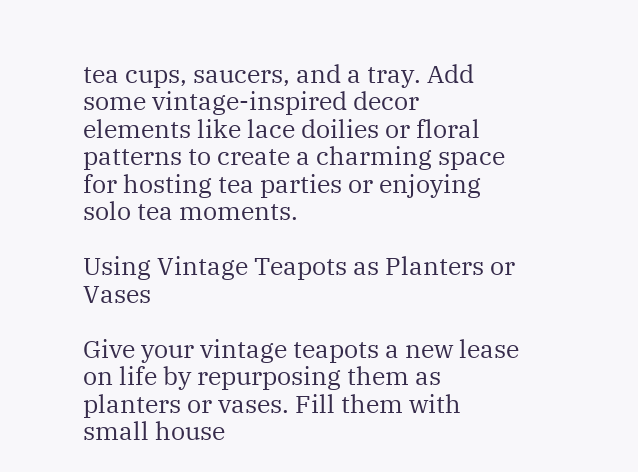tea cups, saucers, and a tray. Add some vintage-inspired decor elements like lace doilies or floral patterns to create a charming space for hosting tea parties or enjoying solo tea moments.

Using Vintage Teapots as Planters or Vases

Give your vintage teapots a new lease on life by repurposing them as planters or vases. Fill them with small house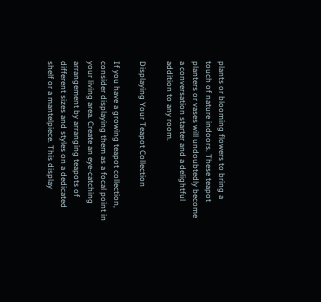plants or blooming flowers to bring a touch of nature indoors. These teapot planters or vases will undoubtedly become a conversation starter and a delightful addition to any room.

Displaying Your Teapot Collection

If you have a growing teapot collection, consider displaying them as a focal point in your living area. Create an eye-catching arrangement by arranging teapots of different sizes and styles on a dedicated shelf or a mantelpiece. This display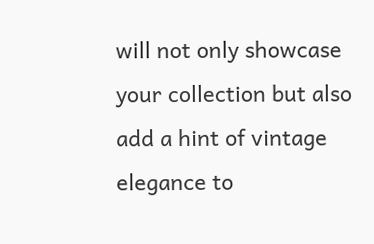will not only showcase your collection but also add a hint of vintage elegance to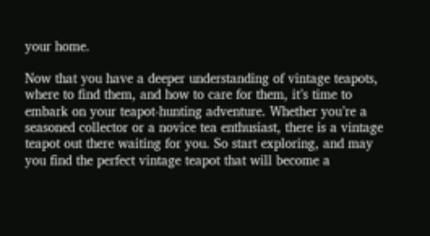your home.

Now that you have a deeper understanding of vintage teapots, where to find them, and how to care for them, it’s time to embark on your teapot-hunting adventure. Whether you’re a seasoned collector or a novice tea enthusiast, there is a vintage teapot out there waiting for you. So start exploring, and may you find the perfect vintage teapot that will become a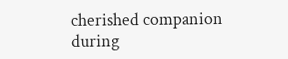cherished companion during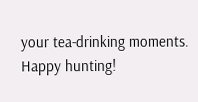your tea-drinking moments. Happy hunting!